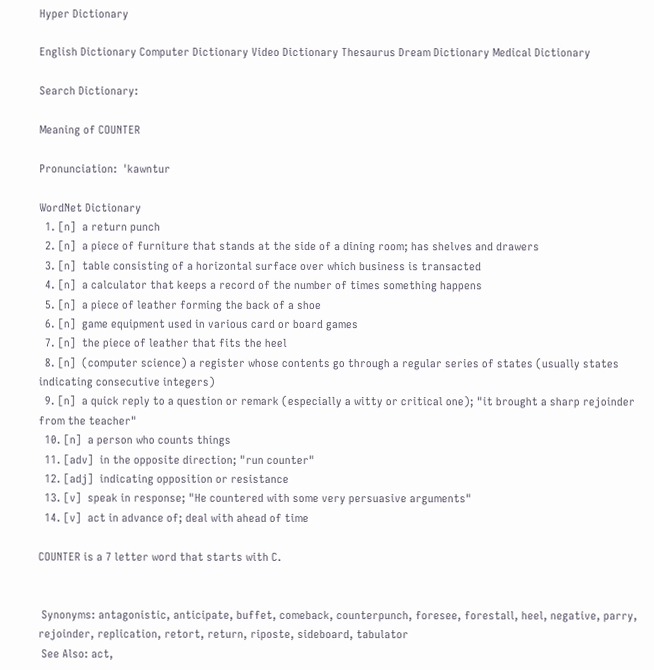Hyper Dictionary

English Dictionary Computer Dictionary Video Dictionary Thesaurus Dream Dictionary Medical Dictionary

Search Dictionary:

Meaning of COUNTER

Pronunciation:  'kawntur

WordNet Dictionary
  1. [n]  a return punch
  2. [n]  a piece of furniture that stands at the side of a dining room; has shelves and drawers
  3. [n]  table consisting of a horizontal surface over which business is transacted
  4. [n]  a calculator that keeps a record of the number of times something happens
  5. [n]  a piece of leather forming the back of a shoe
  6. [n]  game equipment used in various card or board games
  7. [n]  the piece of leather that fits the heel
  8. [n]  (computer science) a register whose contents go through a regular series of states (usually states indicating consecutive integers)
  9. [n]  a quick reply to a question or remark (especially a witty or critical one); "it brought a sharp rejoinder from the teacher"
  10. [n]  a person who counts things
  11. [adv]  in the opposite direction; "run counter"
  12. [adj]  indicating opposition or resistance
  13. [v]  speak in response; "He countered with some very persuasive arguments"
  14. [v]  act in advance of; deal with ahead of time

COUNTER is a 7 letter word that starts with C.


 Synonyms: antagonistic, anticipate, buffet, comeback, counterpunch, foresee, forestall, heel, negative, parry, rejoinder, replication, retort, return, riposte, sideboard, tabulator
 See Also: act,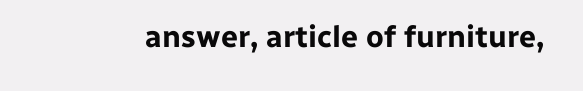answer, article of furniture,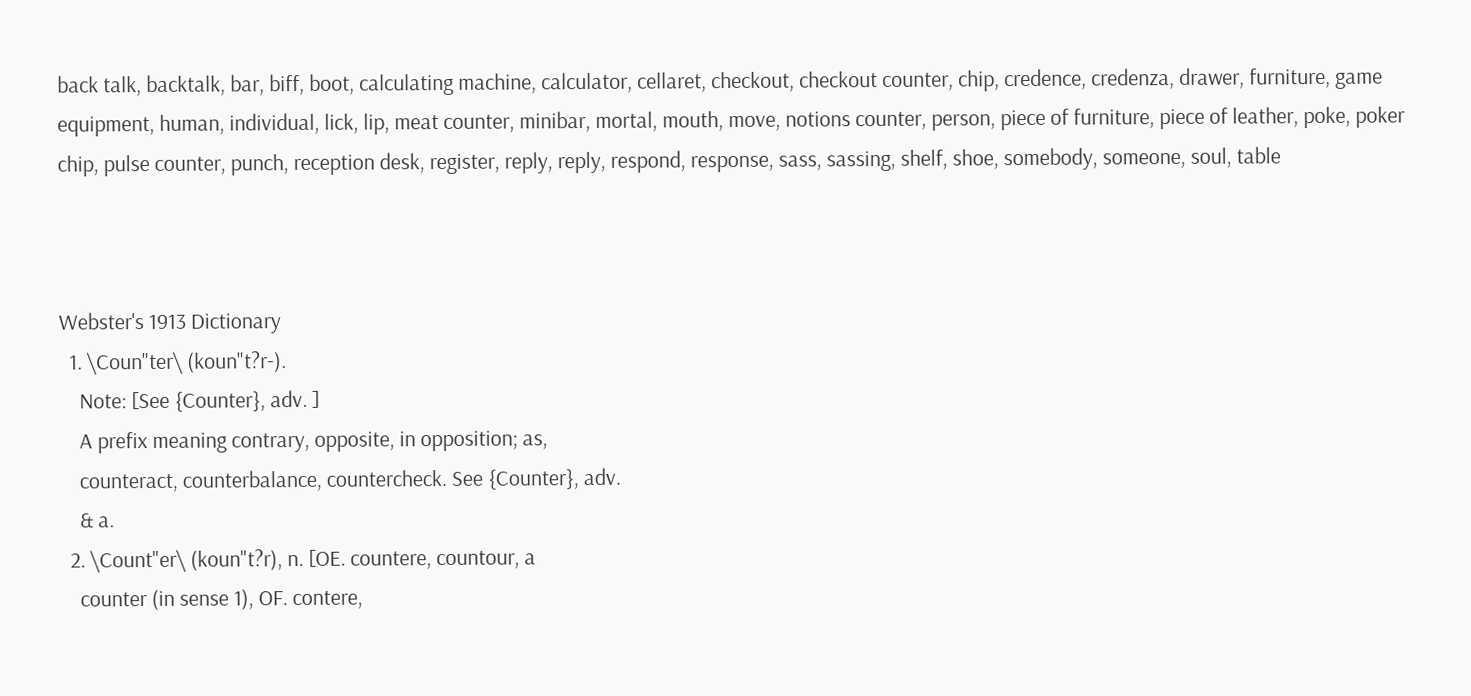back talk, backtalk, bar, biff, boot, calculating machine, calculator, cellaret, checkout, checkout counter, chip, credence, credenza, drawer, furniture, game equipment, human, individual, lick, lip, meat counter, minibar, mortal, mouth, move, notions counter, person, piece of furniture, piece of leather, poke, poker chip, pulse counter, punch, reception desk, register, reply, reply, respond, response, sass, sassing, shelf, shoe, somebody, someone, soul, table



Webster's 1913 Dictionary
  1. \Coun"ter\ (koun"t?r-).
    Note: [See {Counter}, adv. ]
    A prefix meaning contrary, opposite, in opposition; as,
    counteract, counterbalance, countercheck. See {Counter}, adv.
    & a.
  2. \Count"er\ (koun"t?r), n. [OE. countere, countour, a
    counter (in sense 1), OF. contere,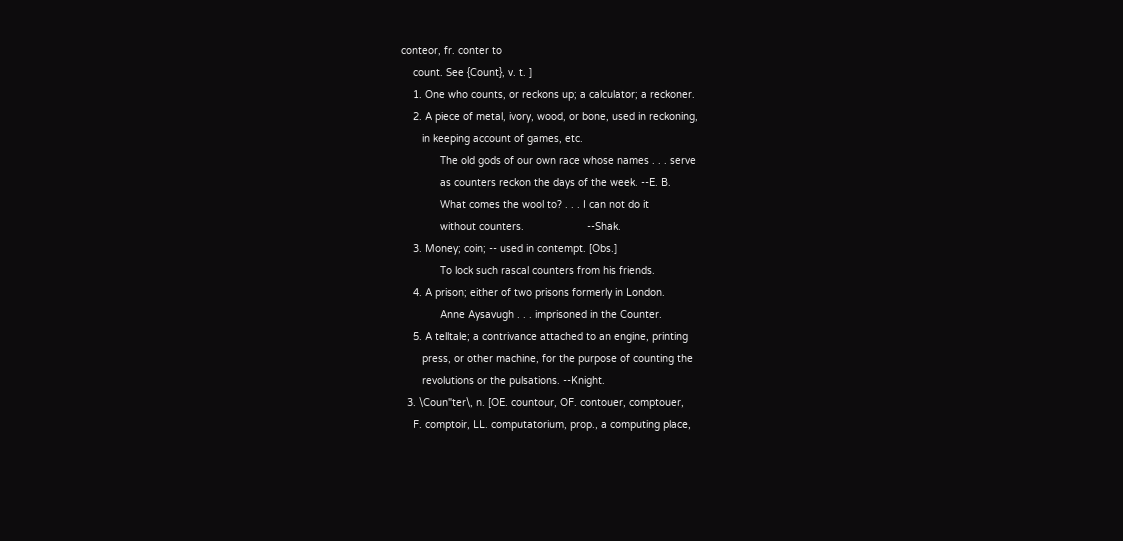conteor, fr. conter to
    count. See {Count}, v. t. ]
    1. One who counts, or reckons up; a calculator; a reckoner.
    2. A piece of metal, ivory, wood, or bone, used in reckoning,
       in keeping account of games, etc.
             The old gods of our own race whose names . . . serve
             as counters reckon the days of the week. --E. B.
             What comes the wool to? . . . I can not do it
             without counters.                     --Shak.
    3. Money; coin; -- used in contempt. [Obs.]
             To lock such rascal counters from his friends.
    4. A prison; either of two prisons formerly in London.
             Anne Aysavugh . . . imprisoned in the Counter.
    5. A telltale; a contrivance attached to an engine, printing
       press, or other machine, for the purpose of counting the
       revolutions or the pulsations. --Knight.
  3. \Coun"ter\, n. [OE. countour, OF. contouer, comptouer,
    F. comptoir, LL. computatorium, prop., a computing place,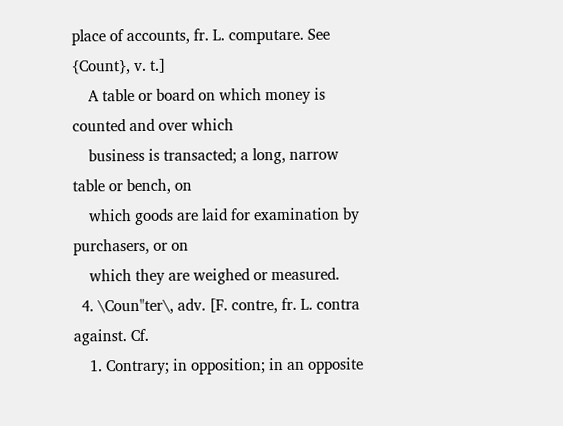place of accounts, fr. L. computare. See {Count}, v. t.]
    A table or board on which money is counted and over which
    business is transacted; a long, narrow table or bench, on
    which goods are laid for examination by purchasers, or on
    which they are weighed or measured.
  4. \Coun"ter\, adv. [F. contre, fr. L. contra against. Cf.
    1. Contrary; in opposition; in an opposite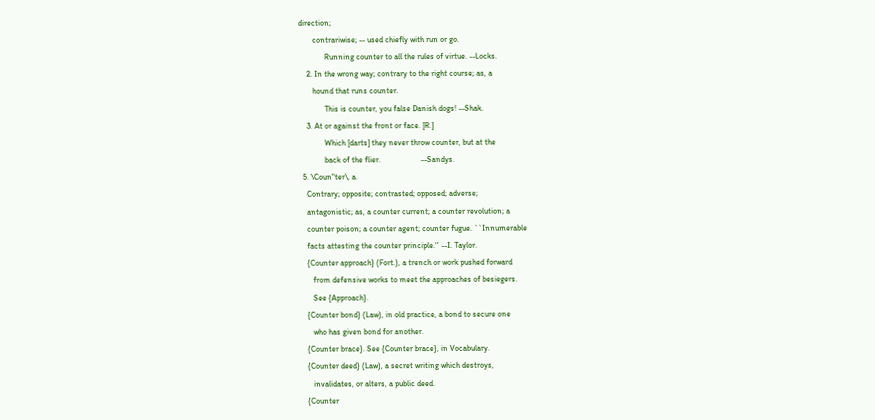direction;
       contrariwise; -- used chiefly with run or go.
             Running counter to all the rules of virtue. --Locks.
    2. In the wrong way; contrary to the right course; as, a
       hound that runs counter.
             This is counter, you false Danish dogs! --Shak.
    3. At or against the front or face. [R.]
             Which [darts] they never throw counter, but at the
             back of the flier.                    --Sandys.
  5. \Coun"ter\, a.
    Contrary; opposite; contrasted; opposed; adverse;
    antagonistic; as, a counter current; a counter revolution; a
    counter poison; a counter agent; counter fugue. ``Innumerable
    facts attesting the counter principle.'' --I. Taylor.
    {Counter approach} (Fort.), a trench or work pushed forward
       from defensive works to meet the approaches of besiegers.
       See {Approach}.
    {Counter bond} (Law), in old practice, a bond to secure one
       who has given bond for another.
    {Counter brace}. See {Counter brace}, in Vocabulary.
    {Counter deed} (Law), a secret writing which destroys,
       invalidates, or alters, a public deed.
    {Counter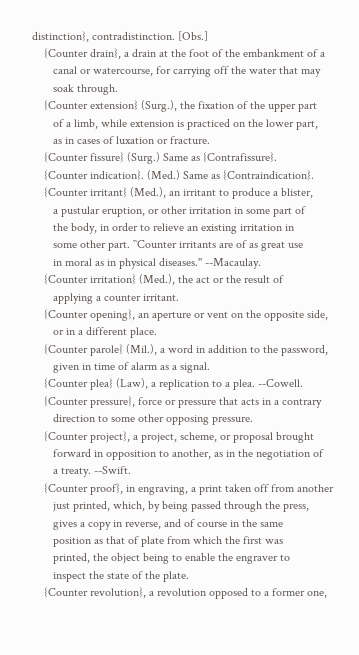distinction}, contradistinction. [Obs.]
    {Counter drain}, a drain at the foot of the embankment of a
       canal or watercourse, for carrying off the water that may
       soak through.
    {Counter extension} (Surg.), the fixation of the upper part
       of a limb, while extension is practiced on the lower part,
       as in cases of luxation or fracture.
    {Counter fissure} (Surg.) Same as {Contrafissure}.
    {Counter indication}. (Med.) Same as {Contraindication}.
    {Counter irritant} (Med.), an irritant to produce a blister,
       a pustular eruption, or other irritation in some part of
       the body, in order to relieve an existing irritation in
       some other part. ``Counter irritants are of as great use
       in moral as in physical diseases.'' --Macaulay.
    {Counter irritation} (Med.), the act or the result of
       applying a counter irritant.
    {Counter opening}, an aperture or vent on the opposite side,
       or in a different place.
    {Counter parole} (Mil.), a word in addition to the password,
       given in time of alarm as a signal.
    {Counter plea} (Law), a replication to a plea. --Cowell.
    {Counter pressure}, force or pressure that acts in a contrary
       direction to some other opposing pressure.
    {Counter project}, a project, scheme, or proposal brought
       forward in opposition to another, as in the negotiation of
       a treaty. --Swift.
    {Counter proof}, in engraving, a print taken off from another
       just printed, which, by being passed through the press,
       gives a copy in reverse, and of course in the same
       position as that of plate from which the first was
       printed, the object being to enable the engraver to
       inspect the state of the plate.
    {Counter revolution}, a revolution opposed to a former one,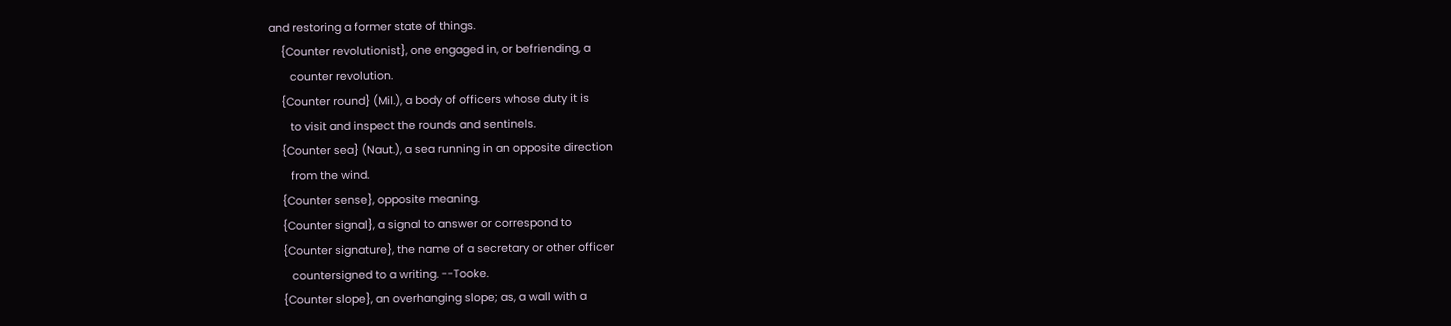and restoring a former state of things.
    {Counter revolutionist}, one engaged in, or befriending, a
       counter revolution.
    {Counter round} (Mil.), a body of officers whose duty it is
       to visit and inspect the rounds and sentinels.
    {Counter sea} (Naut.), a sea running in an opposite direction
       from the wind.
    {Counter sense}, opposite meaning.
    {Counter signal}, a signal to answer or correspond to
    {Counter signature}, the name of a secretary or other officer
       countersigned to a writing. --Tooke.
    {Counter slope}, an overhanging slope; as, a wall with a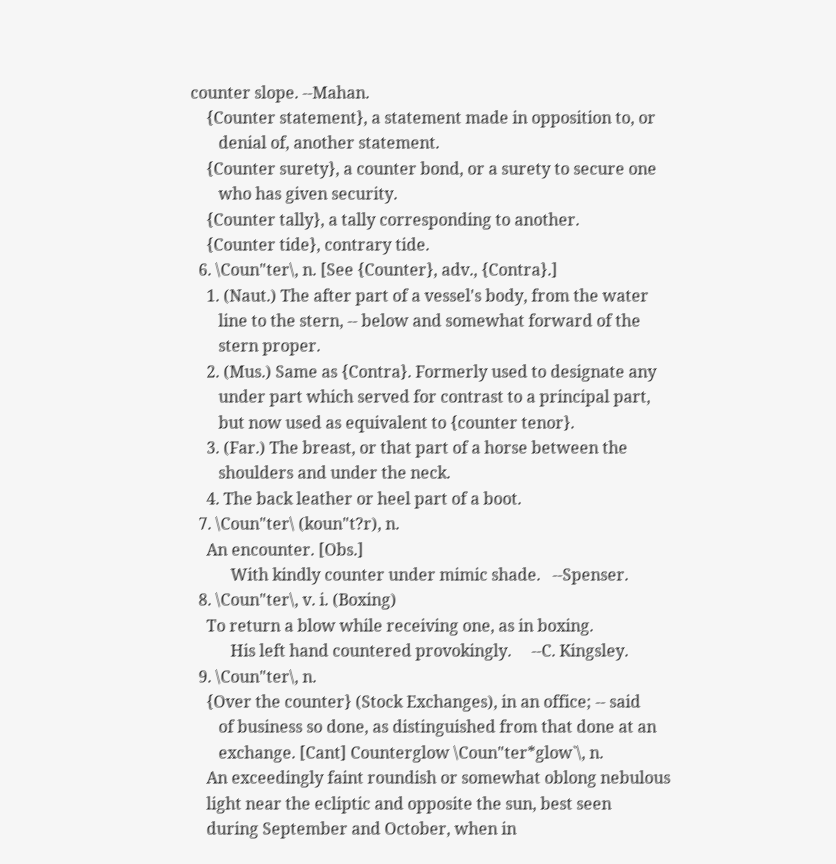counter slope. --Mahan.
    {Counter statement}, a statement made in opposition to, or
       denial of, another statement.
    {Counter surety}, a counter bond, or a surety to secure one
       who has given security.
    {Counter tally}, a tally corresponding to another.
    {Counter tide}, contrary tide.
  6. \Coun"ter\, n. [See {Counter}, adv., {Contra}.]
    1. (Naut.) The after part of a vessel's body, from the water
       line to the stern, -- below and somewhat forward of the
       stern proper.
    2. (Mus.) Same as {Contra}. Formerly used to designate any
       under part which served for contrast to a principal part,
       but now used as equivalent to {counter tenor}.
    3. (Far.) The breast, or that part of a horse between the
       shoulders and under the neck.
    4. The back leather or heel part of a boot.
  7. \Coun"ter\ (koun"t?r), n.
    An encounter. [Obs.]
          With kindly counter under mimic shade.   --Spenser.
  8. \Coun"ter\, v. i. (Boxing)
    To return a blow while receiving one, as in boxing.
          His left hand countered provokingly.     --C. Kingsley.
  9. \Coun"ter\, n.
    {Over the counter} (Stock Exchanges), in an office; -- said
       of business so done, as distinguished from that done at an
       exchange. [Cant] Counterglow \Coun"ter*glow`\, n.
    An exceedingly faint roundish or somewhat oblong nebulous
    light near the ecliptic and opposite the sun, best seen
    during September and October, when in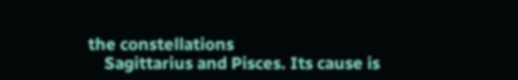the constellations
    Sagittarius and Pisces. Its cause is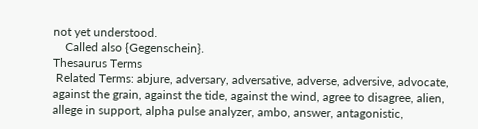not yet understood.
    Called also {Gegenschein}.
Thesaurus Terms
 Related Terms: abjure, adversary, adversative, adverse, adversive, advocate, against the grain, against the tide, against the wind, agree to disagree, alien, allege in support, alpha pulse analyzer, ambo, answer, antagonistic,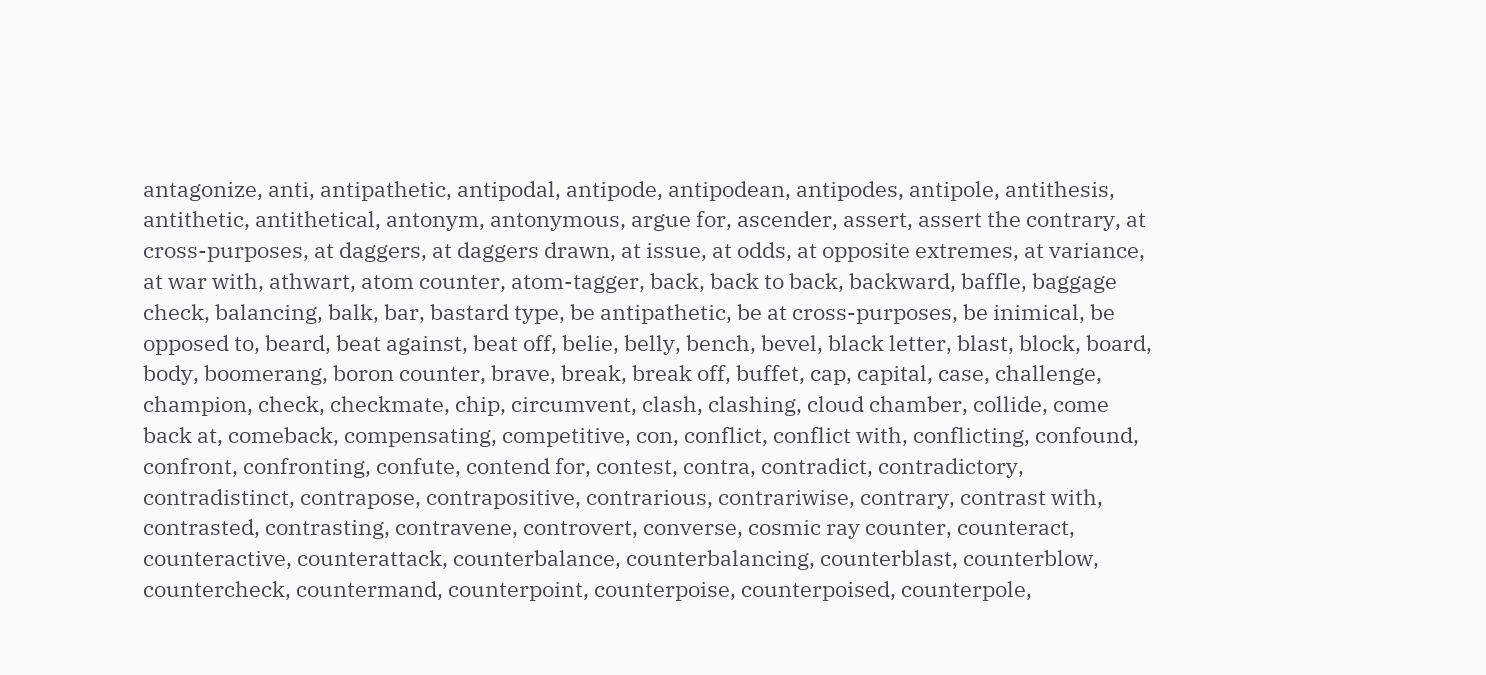antagonize, anti, antipathetic, antipodal, antipode, antipodean, antipodes, antipole, antithesis, antithetic, antithetical, antonym, antonymous, argue for, ascender, assert, assert the contrary, at cross-purposes, at daggers, at daggers drawn, at issue, at odds, at opposite extremes, at variance, at war with, athwart, atom counter, atom-tagger, back, back to back, backward, baffle, baggage check, balancing, balk, bar, bastard type, be antipathetic, be at cross-purposes, be inimical, be opposed to, beard, beat against, beat off, belie, belly, bench, bevel, black letter, blast, block, board, body, boomerang, boron counter, brave, break, break off, buffet, cap, capital, case, challenge, champion, check, checkmate, chip, circumvent, clash, clashing, cloud chamber, collide, come back at, comeback, compensating, competitive, con, conflict, conflict with, conflicting, confound, confront, confronting, confute, contend for, contest, contra, contradict, contradictory, contradistinct, contrapose, contrapositive, contrarious, contrariwise, contrary, contrast with, contrasted, contrasting, contravene, controvert, converse, cosmic ray counter, counteract, counteractive, counterattack, counterbalance, counterbalancing, counterblast, counterblow, countercheck, countermand, counterpoint, counterpoise, counterpoised, counterpole,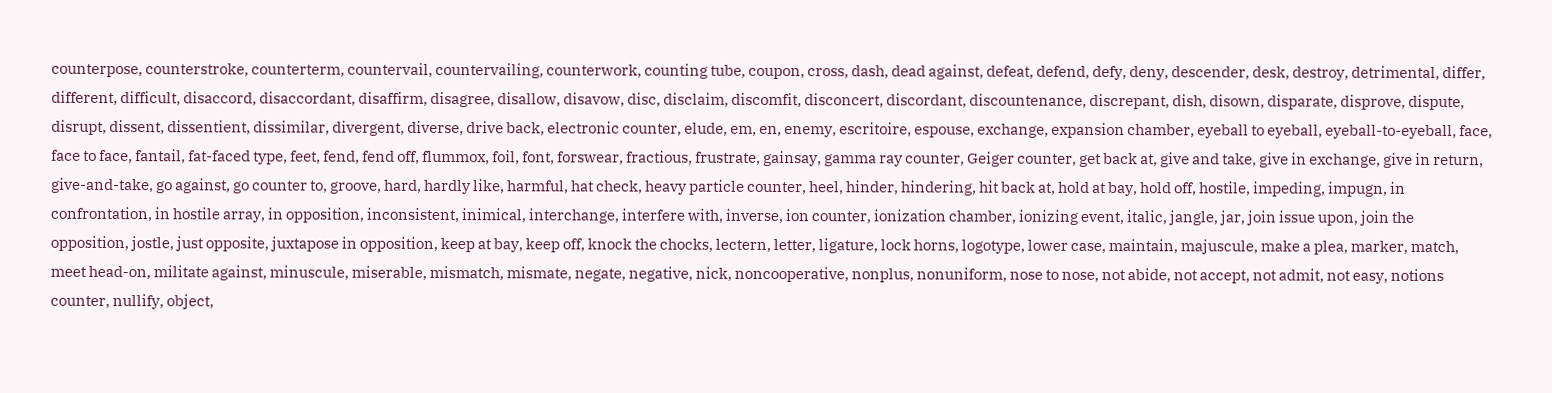counterpose, counterstroke, counterterm, countervail, countervailing, counterwork, counting tube, coupon, cross, dash, dead against, defeat, defend, defy, deny, descender, desk, destroy, detrimental, differ, different, difficult, disaccord, disaccordant, disaffirm, disagree, disallow, disavow, disc, disclaim, discomfit, disconcert, discordant, discountenance, discrepant, dish, disown, disparate, disprove, dispute, disrupt, dissent, dissentient, dissimilar, divergent, diverse, drive back, electronic counter, elude, em, en, enemy, escritoire, espouse, exchange, expansion chamber, eyeball to eyeball, eyeball-to-eyeball, face, face to face, fantail, fat-faced type, feet, fend, fend off, flummox, foil, font, forswear, fractious, frustrate, gainsay, gamma ray counter, Geiger counter, get back at, give and take, give in exchange, give in return, give-and-take, go against, go counter to, groove, hard, hardly like, harmful, hat check, heavy particle counter, heel, hinder, hindering, hit back at, hold at bay, hold off, hostile, impeding, impugn, in confrontation, in hostile array, in opposition, inconsistent, inimical, interchange, interfere with, inverse, ion counter, ionization chamber, ionizing event, italic, jangle, jar, join issue upon, join the opposition, jostle, just opposite, juxtapose in opposition, keep at bay, keep off, knock the chocks, lectern, letter, ligature, lock horns, logotype, lower case, maintain, majuscule, make a plea, marker, match, meet head-on, militate against, minuscule, miserable, mismatch, mismate, negate, negative, nick, noncooperative, nonplus, nonuniform, nose to nose, not abide, not accept, not admit, not easy, notions counter, nullify, object,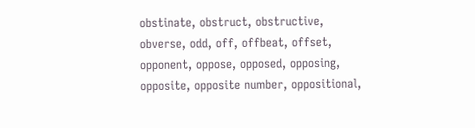obstinate, obstruct, obstructive, obverse, odd, off, offbeat, offset, opponent, oppose, opposed, opposing, opposite, opposite number, oppositional,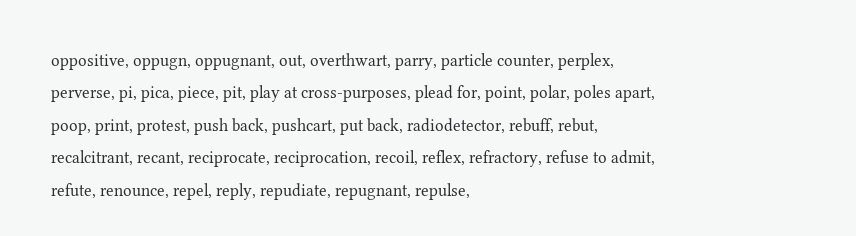oppositive, oppugn, oppugnant, out, overthwart, parry, particle counter, perplex, perverse, pi, pica, piece, pit, play at cross-purposes, plead for, point, polar, poles apart, poop, print, protest, push back, pushcart, put back, radiodetector, rebuff, rebut, recalcitrant, recant, reciprocate, reciprocation, recoil, reflex, refractory, refuse to admit, refute, renounce, repel, reply, repudiate, repugnant, repulse,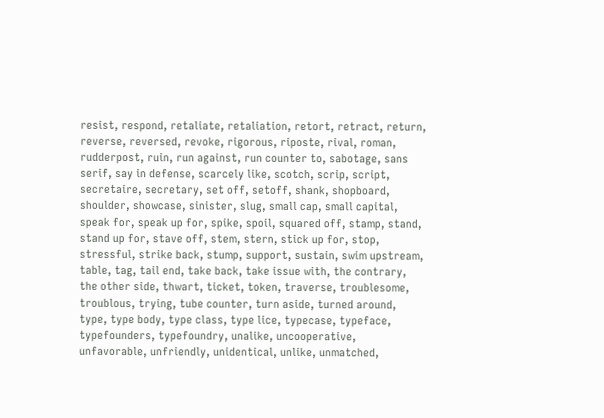resist, respond, retaliate, retaliation, retort, retract, return, reverse, reversed, revoke, rigorous, riposte, rival, roman, rudderpost, ruin, run against, run counter to, sabotage, sans serif, say in defense, scarcely like, scotch, scrip, script, secretaire, secretary, set off, setoff, shank, shopboard, shoulder, showcase, sinister, slug, small cap, small capital, speak for, speak up for, spike, spoil, squared off, stamp, stand, stand up for, stave off, stem, stern, stick up for, stop, stressful, strike back, stump, support, sustain, swim upstream, table, tag, tail end, take back, take issue with, the contrary, the other side, thwart, ticket, token, traverse, troublesome, troublous, trying, tube counter, turn aside, turned around, type, type body, type class, type lice, typecase, typeface, typefounders, typefoundry, unalike, uncooperative, unfavorable, unfriendly, unidentical, unlike, unmatched,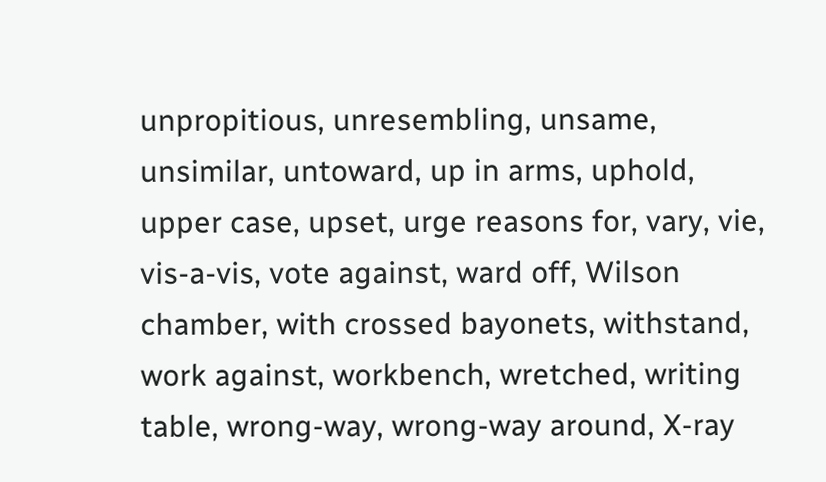unpropitious, unresembling, unsame, unsimilar, untoward, up in arms, uphold, upper case, upset, urge reasons for, vary, vie, vis-a-vis, vote against, ward off, Wilson chamber, with crossed bayonets, withstand, work against, workbench, wretched, writing table, wrong-way, wrong-way around, X-ray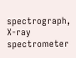spectrograph, X-ray spectrometer